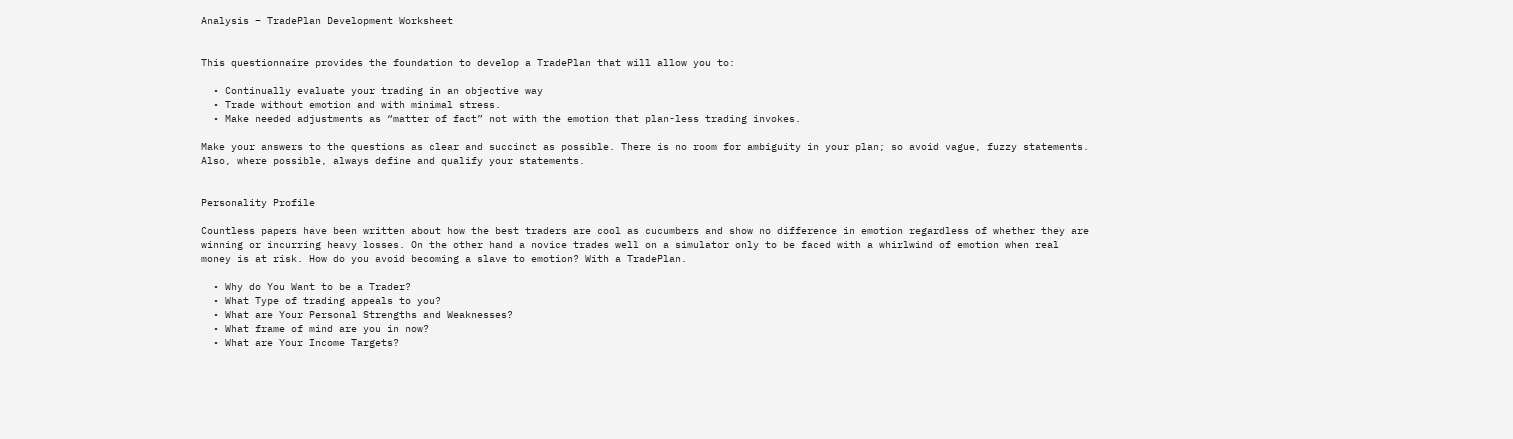Analysis – TradePlan Development Worksheet


This questionnaire provides the foundation to develop a TradePlan that will allow you to:

  • Continually evaluate your trading in an objective way
  • Trade without emotion and with minimal stress.
  • Make needed adjustments as “matter of fact” not with the emotion that plan-less trading invokes.

Make your answers to the questions as clear and succinct as possible. There is no room for ambiguity in your plan; so avoid vague, fuzzy statements. Also, where possible, always define and qualify your statements.


Personality Profile

Countless papers have been written about how the best traders are cool as cucumbers and show no difference in emotion regardless of whether they are winning or incurring heavy losses. On the other hand a novice trades well on a simulator only to be faced with a whirlwind of emotion when real money is at risk. How do you avoid becoming a slave to emotion? With a TradePlan.

  • Why do You Want to be a Trader?
  • What Type of trading appeals to you?
  • What are Your Personal Strengths and Weaknesses?
  • What frame of mind are you in now?
  • What are Your Income Targets?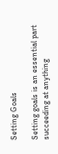Setting Goals

Setting goals is an essential part succeeding at anything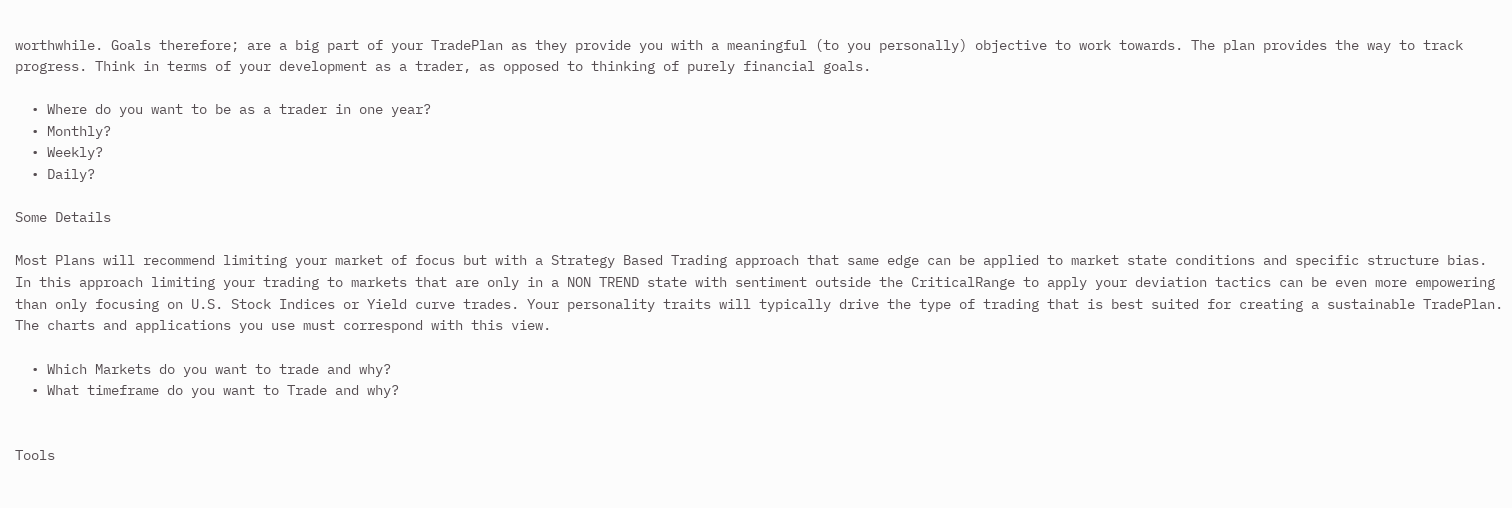worthwhile. Goals therefore; are a big part of your TradePlan as they provide you with a meaningful (to you personally) objective to work towards. The plan provides the way to track progress. Think in terms of your development as a trader, as opposed to thinking of purely financial goals.

  • Where do you want to be as a trader in one year?
  • Monthly?
  • Weekly?
  • Daily?

Some Details

Most Plans will recommend limiting your market of focus but with a Strategy Based Trading approach that same edge can be applied to market state conditions and specific structure bias. In this approach limiting your trading to markets that are only in a NON TREND state with sentiment outside the CriticalRange to apply your deviation tactics can be even more empowering than only focusing on U.S. Stock Indices or Yield curve trades. Your personality traits will typically drive the type of trading that is best suited for creating a sustainable TradePlan. The charts and applications you use must correspond with this view.

  • Which Markets do you want to trade and why?
  • What timeframe do you want to Trade and why?


Tools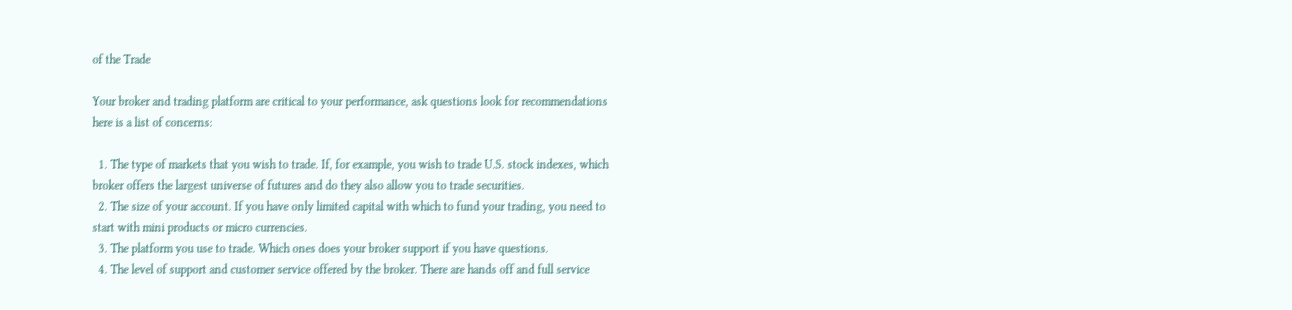of the Trade

Your broker and trading platform are critical to your performance, ask questions look for recommendations here is a list of concerns:

  1. The type of markets that you wish to trade. If, for example, you wish to trade U.S. stock indexes, which broker offers the largest universe of futures and do they also allow you to trade securities.
  2. The size of your account. If you have only limited capital with which to fund your trading, you need to start with mini products or micro currencies.
  3. The platform you use to trade. Which ones does your broker support if you have questions.
  4. The level of support and customer service offered by the broker. There are hands off and full service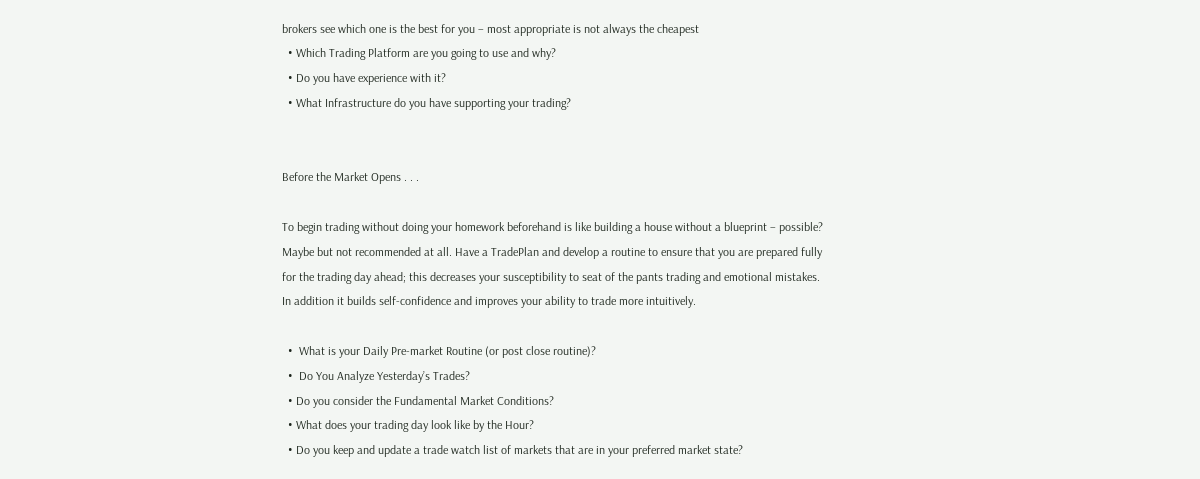brokers see which one is the best for you – most appropriate is not always the cheapest
  • Which Trading Platform are you going to use and why?
  • Do you have experience with it?
  • What Infrastructure do you have supporting your trading?


Before the Market Opens . . .

To begin trading without doing your homework beforehand is like building a house without a blueprint – possible? Maybe but not recommended at all. Have a TradePlan and develop a routine to ensure that you are prepared fully for the trading day ahead; this decreases your susceptibility to seat of the pants trading and emotional mistakes. In addition it builds self-confidence and improves your ability to trade more intuitively.

  •  What is your Daily Pre-market Routine (or post close routine)?
  •  Do You Analyze Yesterday’s Trades?
  • Do you consider the Fundamental Market Conditions?
  • What does your trading day look like by the Hour?
  • Do you keep and update a trade watch list of markets that are in your preferred market state?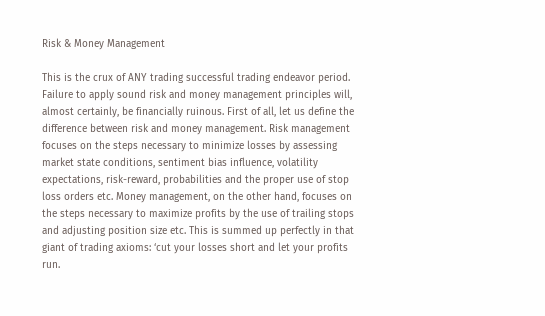Risk & Money Management

This is the crux of ANY trading successful trading endeavor period. Failure to apply sound risk and money management principles will, almost certainly, be financially ruinous. First of all, let us define the difference between risk and money management. Risk management focuses on the steps necessary to minimize losses by assessing market state conditions, sentiment bias influence, volatility expectations, risk-reward, probabilities and the proper use of stop loss orders etc. Money management, on the other hand, focuses on the steps necessary to maximize profits by the use of trailing stops and adjusting position size etc. This is summed up perfectly in that giant of trading axioms: ‘cut your losses short and let your profits run.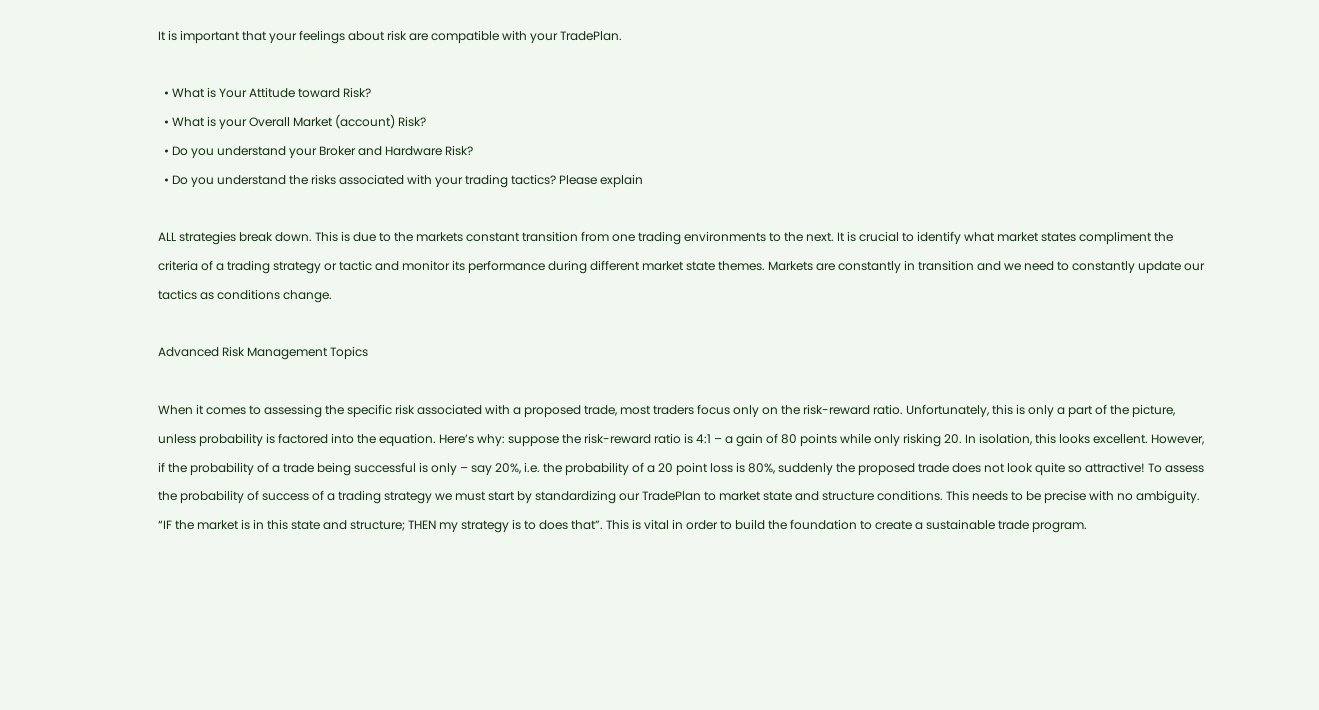It is important that your feelings about risk are compatible with your TradePlan.

  • What is Your Attitude toward Risk?
  • What is your Overall Market (account) Risk?
  • Do you understand your Broker and Hardware Risk?
  • Do you understand the risks associated with your trading tactics? Please explain

ALL strategies break down. This is due to the markets constant transition from one trading environments to the next. It is crucial to identify what market states compliment the criteria of a trading strategy or tactic and monitor its performance during different market state themes. Markets are constantly in transition and we need to constantly update our tactics as conditions change.

Advanced Risk Management Topics

When it comes to assessing the specific risk associated with a proposed trade, most traders focus only on the risk-reward ratio. Unfortunately, this is only a part of the picture, unless probability is factored into the equation. Here’s why: suppose the risk-reward ratio is 4:1 – a gain of 80 points while only risking 20. In isolation, this looks excellent. However, if the probability of a trade being successful is only – say 20%, i.e. the probability of a 20 point loss is 80%, suddenly the proposed trade does not look quite so attractive! To assess the probability of success of a trading strategy we must start by standardizing our TradePlan to market state and structure conditions. This needs to be precise with no ambiguity. “IF the market is in this state and structure; THEN my strategy is to does that”. This is vital in order to build the foundation to create a sustainable trade program.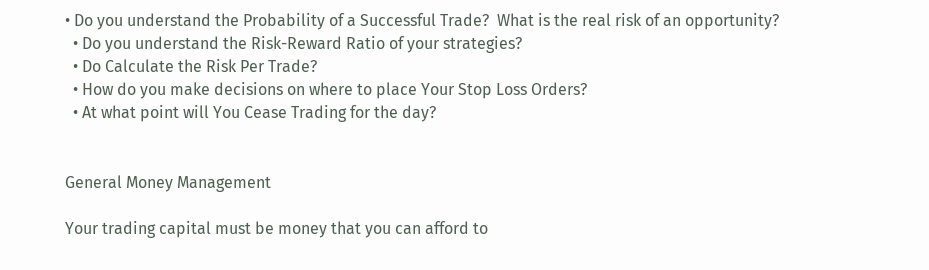• Do you understand the Probability of a Successful Trade?  What is the real risk of an opportunity?
  • Do you understand the Risk-Reward Ratio of your strategies?
  • Do Calculate the Risk Per Trade?
  • How do you make decisions on where to place Your Stop Loss Orders?
  • At what point will You Cease Trading for the day?


General Money Management

Your trading capital must be money that you can afford to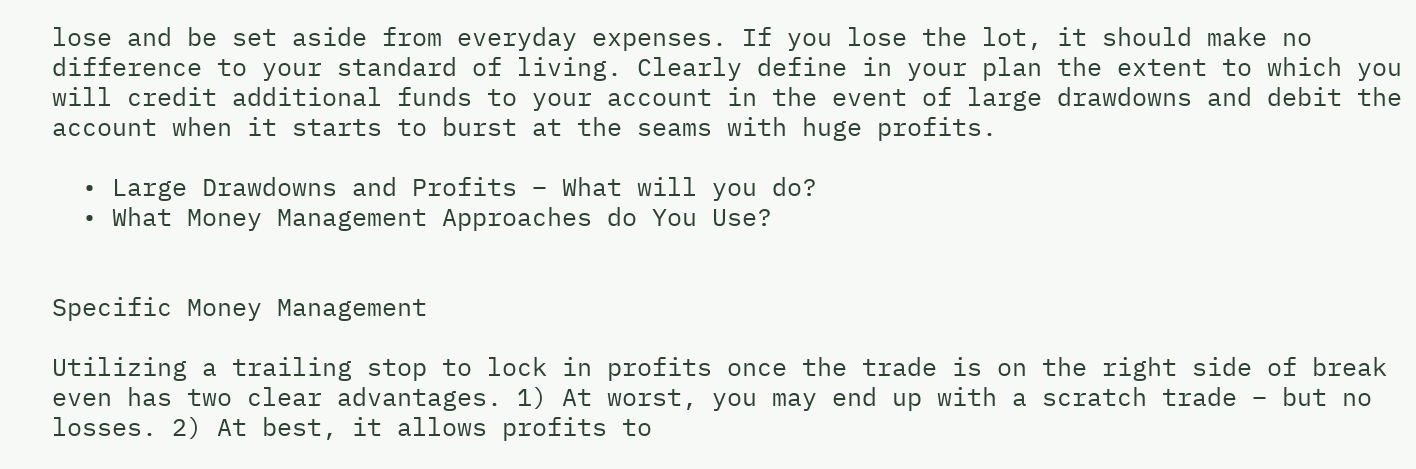lose and be set aside from everyday expenses. If you lose the lot, it should make no difference to your standard of living. Clearly define in your plan the extent to which you will credit additional funds to your account in the event of large drawdowns and debit the account when it starts to burst at the seams with huge profits.

  • Large Drawdowns and Profits – What will you do?
  • What Money Management Approaches do You Use?


Specific Money Management

Utilizing a trailing stop to lock in profits once the trade is on the right side of break even has two clear advantages. 1) At worst, you may end up with a scratch trade – but no losses. 2) At best, it allows profits to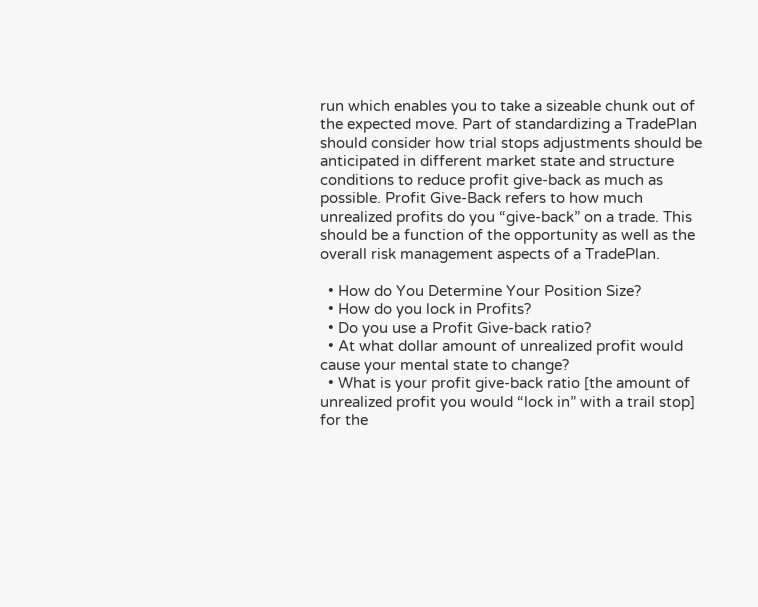run which enables you to take a sizeable chunk out of the expected move. Part of standardizing a TradePlan should consider how trial stops adjustments should be anticipated in different market state and structure conditions to reduce profit give-back as much as possible. Profit Give-Back refers to how much unrealized profits do you “give-back” on a trade. This should be a function of the opportunity as well as the overall risk management aspects of a TradePlan.

  • How do You Determine Your Position Size?
  • How do you lock in Profits?
  • Do you use a Profit Give-back ratio?
  • At what dollar amount of unrealized profit would cause your mental state to change?
  • What is your profit give-back ratio [the amount of unrealized profit you would “lock in” with a trail stop] for the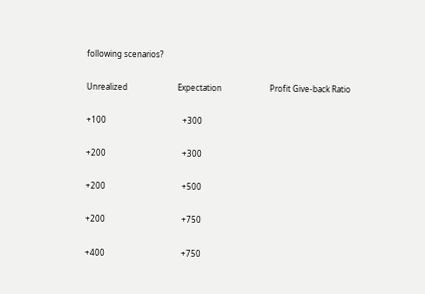following scenarios?

Unrealized                         Expectation                        Profit Give-back Ratio

+100                                      +300

+200                                      +300

+200                                      +500

+200                                      +750

+400                                      +750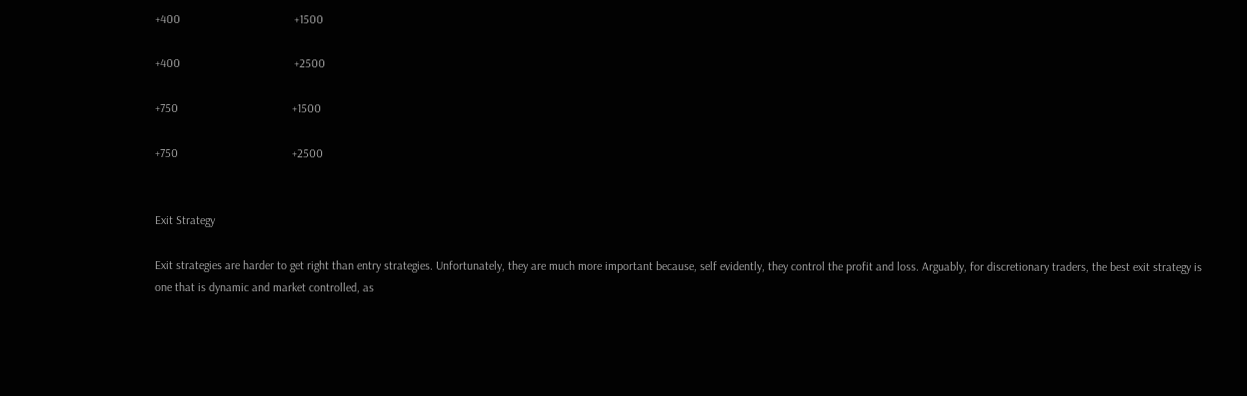+400                                      +1500

+400                                      +2500

+750                                      +1500

+750                                      +2500


Exit Strategy

Exit strategies are harder to get right than entry strategies. Unfortunately, they are much more important because, self evidently, they control the profit and loss. Arguably, for discretionary traders, the best exit strategy is one that is dynamic and market controlled, as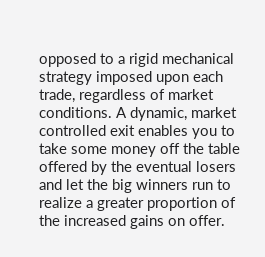opposed to a rigid mechanical strategy imposed upon each trade, regardless of market conditions. A dynamic, market controlled exit enables you to take some money off the table offered by the eventual losers and let the big winners run to realize a greater proportion of the increased gains on offer.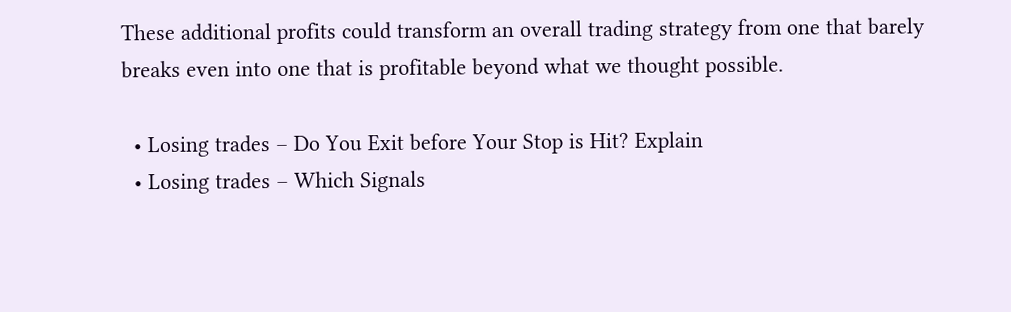These additional profits could transform an overall trading strategy from one that barely breaks even into one that is profitable beyond what we thought possible.

  • Losing trades – Do You Exit before Your Stop is Hit? Explain
  • Losing trades – Which Signals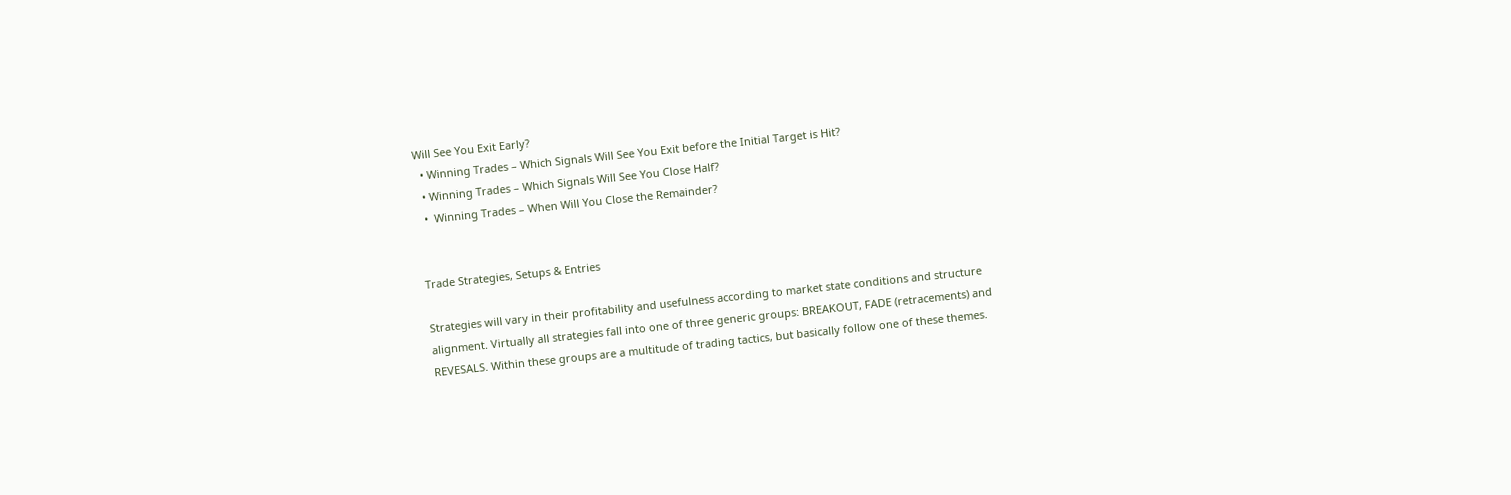Will See You Exit Early?
  • Winning Trades – Which Signals Will See You Exit before the Initial Target is Hit?
  • Winning Trades – Which Signals Will See You Close Half?
  •  Winning Trades – When Will You Close the Remainder?


Trade Strategies, Setups & Entries

Strategies will vary in their profitability and usefulness according to market state conditions and structure alignment. Virtually all strategies fall into one of three generic groups: BREAKOUT, FADE (retracements) and REVESALS. Within these groups are a multitude of trading tactics, but basically follow one of these themes.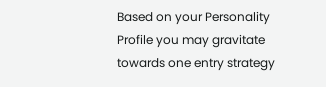Based on your Personality Profile you may gravitate towards one entry strategy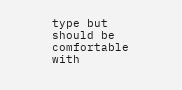type but should be comfortable with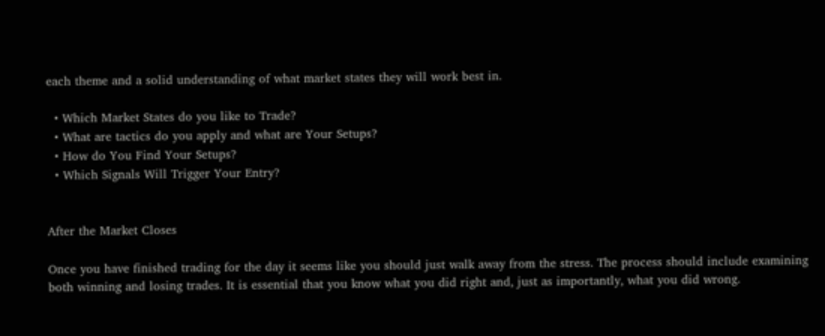each theme and a solid understanding of what market states they will work best in.

  • Which Market States do you like to Trade?
  • What are tactics do you apply and what are Your Setups?
  • How do You Find Your Setups?
  • Which Signals Will Trigger Your Entry?


After the Market Closes

Once you have finished trading for the day it seems like you should just walk away from the stress. The process should include examining both winning and losing trades. It is essential that you know what you did right and, just as importantly, what you did wrong.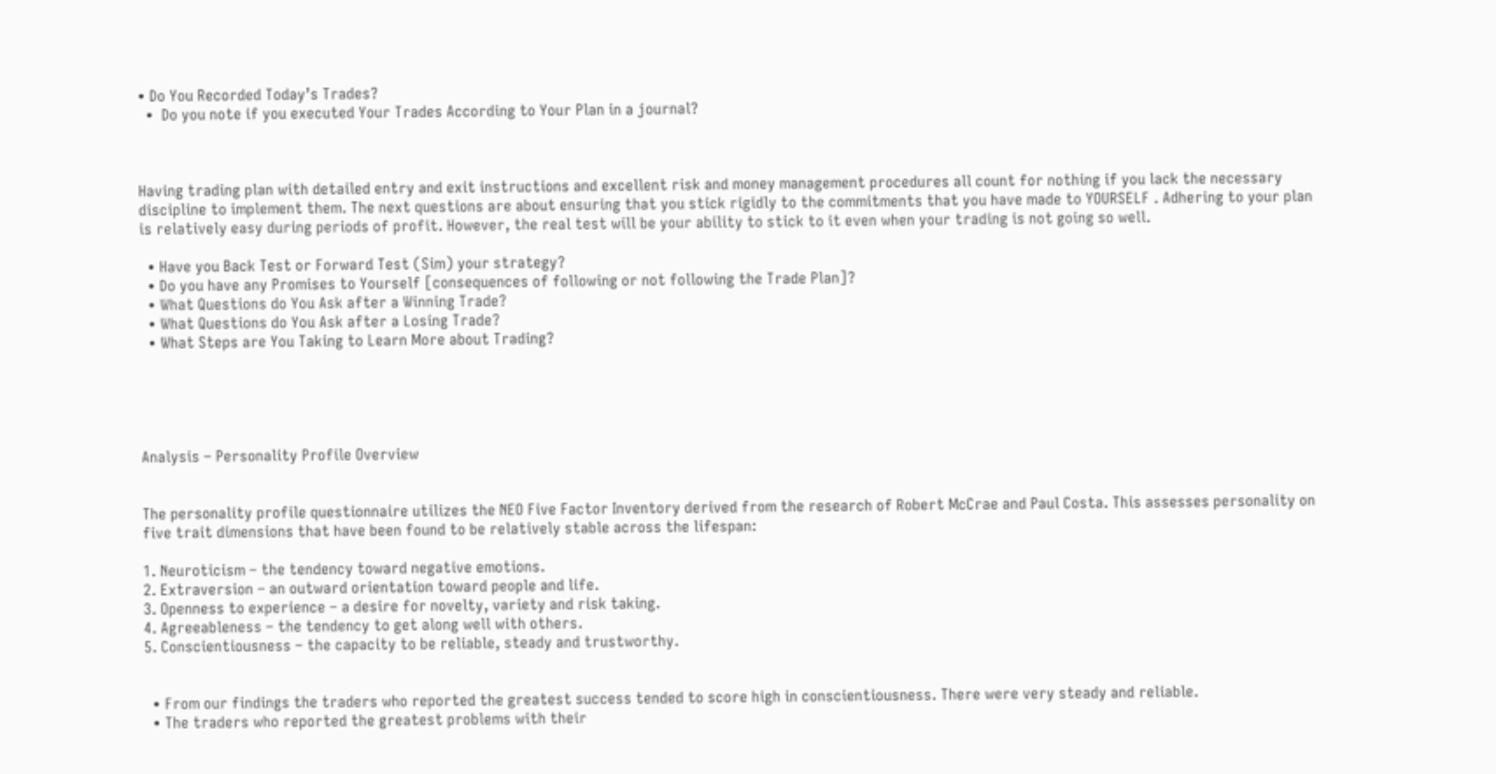• Do You Recorded Today’s Trades?
  •  Do you note if you executed Your Trades According to Your Plan in a journal?



Having trading plan with detailed entry and exit instructions and excellent risk and money management procedures all count for nothing if you lack the necessary discipline to implement them. The next questions are about ensuring that you stick rigidly to the commitments that you have made to YOURSELF . Adhering to your plan is relatively easy during periods of profit. However, the real test will be your ability to stick to it even when your trading is not going so well.

  • Have you Back Test or Forward Test (Sim) your strategy?
  • Do you have any Promises to Yourself [consequences of following or not following the Trade Plan]?
  • What Questions do You Ask after a Winning Trade?
  • What Questions do You Ask after a Losing Trade?
  • What Steps are You Taking to Learn More about Trading?





Analysis – Personality Profile Overview


The personality profile questionnaire utilizes the NEO Five Factor Inventory derived from the research of Robert McCrae and Paul Costa. This assesses personality on five trait dimensions that have been found to be relatively stable across the lifespan:

1. Neuroticism – the tendency toward negative emotions.
2. Extraversion – an outward orientation toward people and life.
3. Openness to experience – a desire for novelty, variety and risk taking.
4. Agreeableness – the tendency to get along well with others.
5. Conscientiousness – the capacity to be reliable, steady and trustworthy.


  • From our findings the traders who reported the greatest success tended to score high in conscientiousness. There were very steady and reliable.
  • The traders who reported the greatest problems with their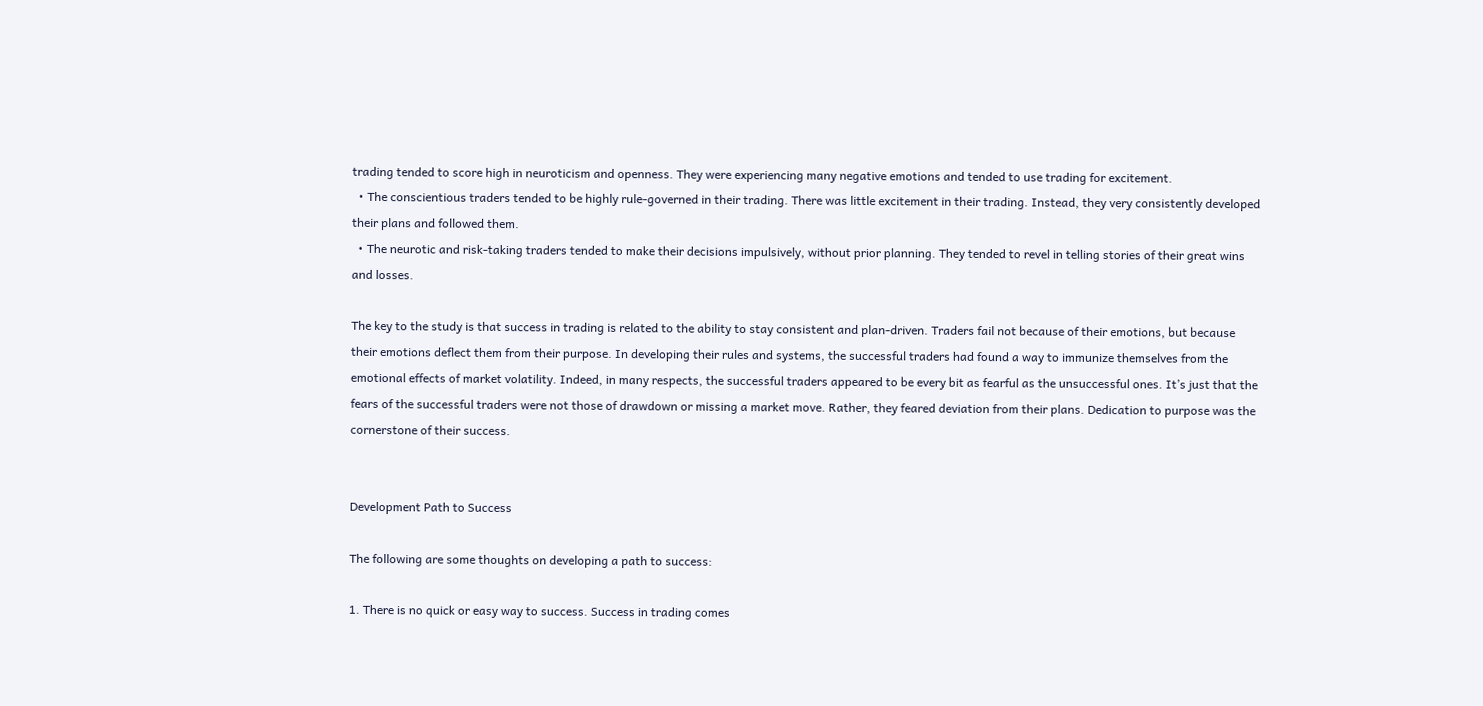trading tended to score high in neuroticism and openness. They were experiencing many negative emotions and tended to use trading for excitement.
  • The conscientious traders tended to be highly rule-governed in their trading. There was little excitement in their trading. Instead, they very consistently developed their plans and followed them.
  • The neurotic and risk-taking traders tended to make their decisions impulsively, without prior planning. They tended to revel in telling stories of their great wins and losses.

The key to the study is that success in trading is related to the ability to stay consistent and plan-driven. Traders fail not because of their emotions, but because their emotions deflect them from their purpose. In developing their rules and systems, the successful traders had found a way to immunize themselves from the emotional effects of market volatility. Indeed, in many respects, the successful traders appeared to be every bit as fearful as the unsuccessful ones. It’s just that the fears of the successful traders were not those of drawdown or missing a market move. Rather, they feared deviation from their plans. Dedication to purpose was the cornerstone of their success.


Development Path to Success

The following are some thoughts on developing a path to success:

1. There is no quick or easy way to success. Success in trading comes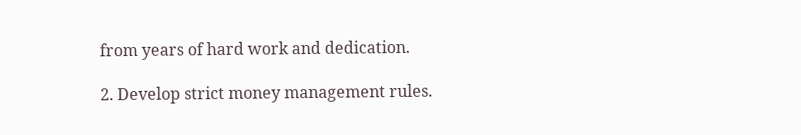from years of hard work and dedication.

2. Develop strict money management rules.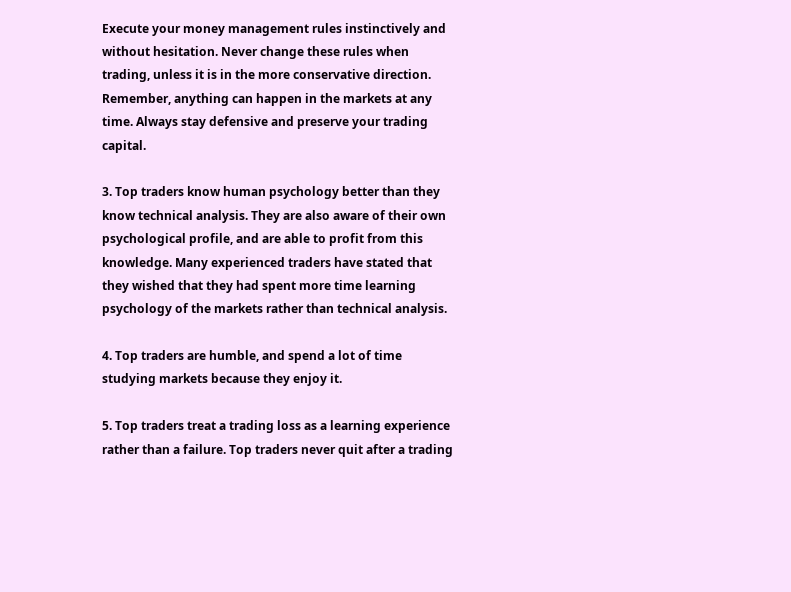Execute your money management rules instinctively and without hesitation. Never change these rules when trading, unless it is in the more conservative direction. Remember, anything can happen in the markets at any time. Always stay defensive and preserve your trading capital.

3. Top traders know human psychology better than they know technical analysis. They are also aware of their own psychological profile, and are able to profit from this knowledge. Many experienced traders have stated that they wished that they had spent more time learning psychology of the markets rather than technical analysis.

4. Top traders are humble, and spend a lot of time studying markets because they enjoy it.

5. Top traders treat a trading loss as a learning experience rather than a failure. Top traders never quit after a trading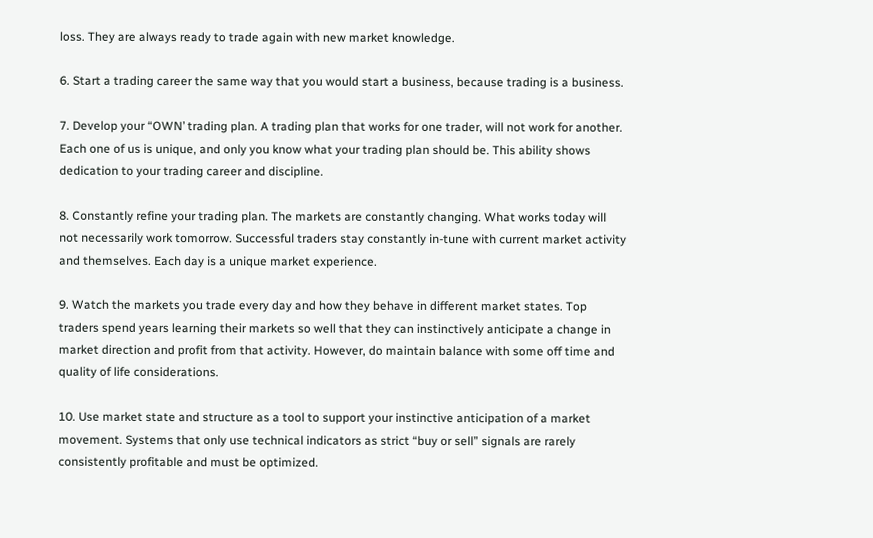loss. They are always ready to trade again with new market knowledge.

6. Start a trading career the same way that you would start a business, because trading is a business.

7. Develop your “OWN’ trading plan. A trading plan that works for one trader, will not work for another. Each one of us is unique, and only you know what your trading plan should be. This ability shows dedication to your trading career and discipline.

8. Constantly refine your trading plan. The markets are constantly changing. What works today will not necessarily work tomorrow. Successful traders stay constantly in-tune with current market activity and themselves. Each day is a unique market experience.

9. Watch the markets you trade every day and how they behave in different market states. Top traders spend years learning their markets so well that they can instinctively anticipate a change in market direction and profit from that activity. However, do maintain balance with some off time and quality of life considerations.

10. Use market state and structure as a tool to support your instinctive anticipation of a market movement. Systems that only use technical indicators as strict “buy or sell” signals are rarely consistently profitable and must be optimized.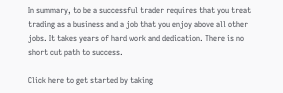In summary, to be a successful trader requires that you treat trading as a business and a job that you enjoy above all other jobs. It takes years of hard work and dedication. There is no short cut path to success.

Click here to get started by taking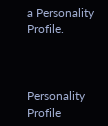a Personality Profile.



Personality Profile